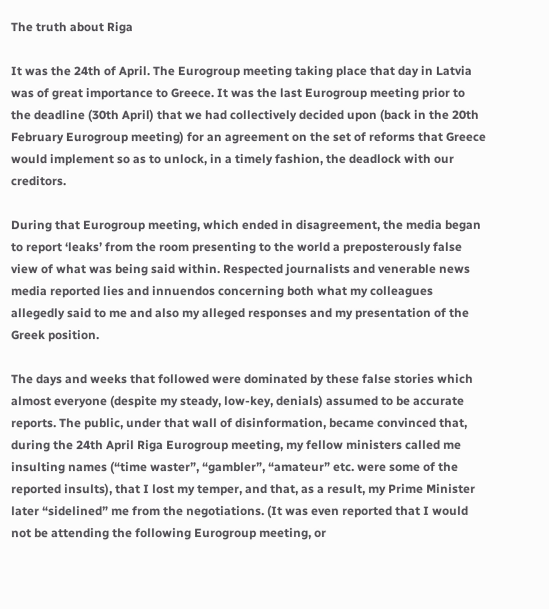The truth about Riga

It was the 24th of April. The Eurogroup meeting taking place that day in Latvia was of great importance to Greece. It was the last Eurogroup meeting prior to the deadline (30th April) that we had collectively decided upon (back in the 20th February Eurogroup meeting) for an agreement on the set of reforms that Greece would implement so as to unlock, in a timely fashion, the deadlock with our creditors.

During that Eurogroup meeting, which ended in disagreement, the media began to report ‘leaks’ from the room presenting to the world a preposterously false view of what was being said within. Respected journalists and venerable news media reported lies and innuendos concerning both what my colleagues allegedly said to me and also my alleged responses and my presentation of the Greek position.

The days and weeks that followed were dominated by these false stories which almost everyone (despite my steady, low-key, denials) assumed to be accurate reports. The public, under that wall of disinformation, became convinced that, during the 24th April Riga Eurogroup meeting, my fellow ministers called me insulting names (“time waster”, “gambler”, “amateur” etc. were some of the reported insults), that I lost my temper, and that, as a result, my Prime Minister later “sidelined” me from the negotiations. (It was even reported that I would not be attending the following Eurogroup meeting, or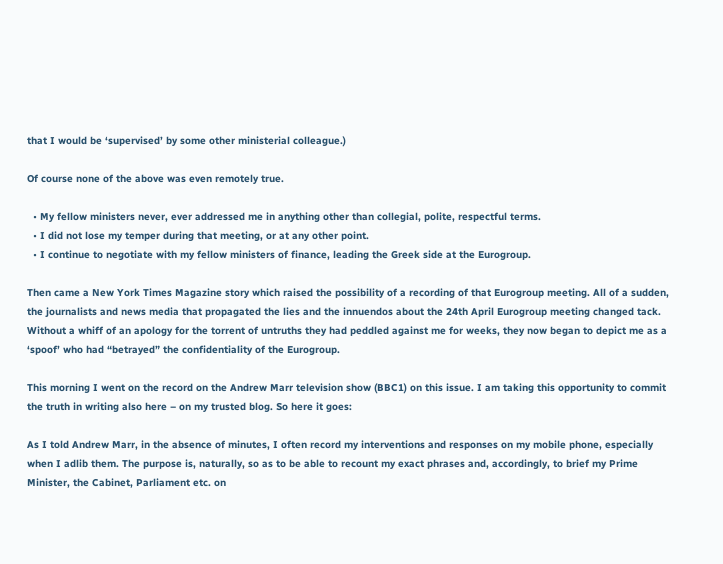that I would be ‘supervised’ by some other ministerial colleague.)

Of course none of the above was even remotely true.

  • My fellow ministers never, ever addressed me in anything other than collegial, polite, respectful terms.
  • I did not lose my temper during that meeting, or at any other point.
  • I continue to negotiate with my fellow ministers of finance, leading the Greek side at the Eurogroup.

Then came a New York Times Magazine story which raised the possibility of a recording of that Eurogroup meeting. All of a sudden, the journalists and news media that propagated the lies and the innuendos about the 24th April Eurogroup meeting changed tack. Without a whiff of an apology for the torrent of untruths they had peddled against me for weeks, they now began to depict me as a ‘spoof’ who had “betrayed” the confidentiality of the Eurogroup.

This morning I went on the record on the Andrew Marr television show (BBC1) on this issue. I am taking this opportunity to commit the truth in writing also here – on my trusted blog. So here it goes:

As I told Andrew Marr, in the absence of minutes, I often record my interventions and responses on my mobile phone, especially when I adlib them. The purpose is, naturally, so as to be able to recount my exact phrases and, accordingly, to brief my Prime Minister, the Cabinet, Parliament etc. on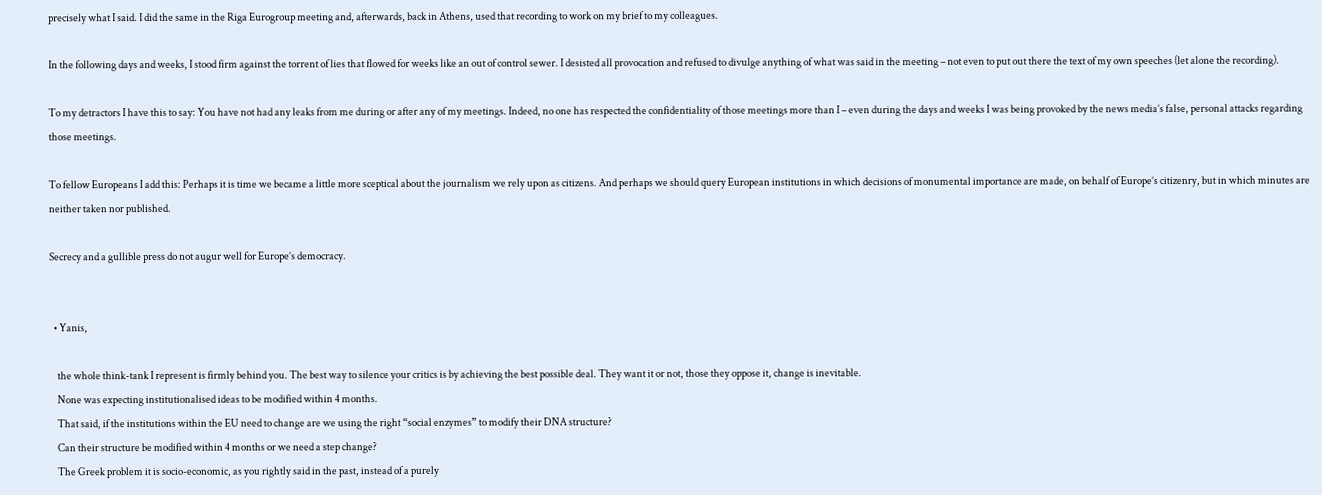precisely what I said. I did the same in the Riga Eurogroup meeting and, afterwards, back in Athens, used that recording to work on my brief to my colleagues.

In the following days and weeks, I stood firm against the torrent of lies that flowed for weeks like an out of control sewer. I desisted all provocation and refused to divulge anything of what was said in the meeting – not even to put out there the text of my own speeches (let alone the recording).

To my detractors I have this to say: You have not had any leaks from me during or after any of my meetings. Indeed, no one has respected the confidentiality of those meetings more than I – even during the days and weeks I was being provoked by the news media’s false, personal attacks regarding those meetings.

To fellow Europeans I add this: Perhaps it is time we became a little more sceptical about the journalism we rely upon as citizens. And perhaps we should query European institutions in which decisions of monumental importance are made, on behalf of Europe’s citizenry, but in which minutes are neither taken nor published.

Secrecy and a gullible press do not augur well for Europe’s democracy.


  • Yanis,

    the whole think-tank I represent is firmly behind you. The best way to silence your critics is by achieving the best possible deal. They want it or not, those they oppose it, change is inevitable.
    None was expecting institutionalised ideas to be modified within 4 months.
    That said, if the institutions within the EU need to change are we using the right “social enzymes” to modify their DNA structure?
    Can their structure be modified within 4 months or we need a step change?
    The Greek problem it is socio-economic, as you rightly said in the past, instead of a purely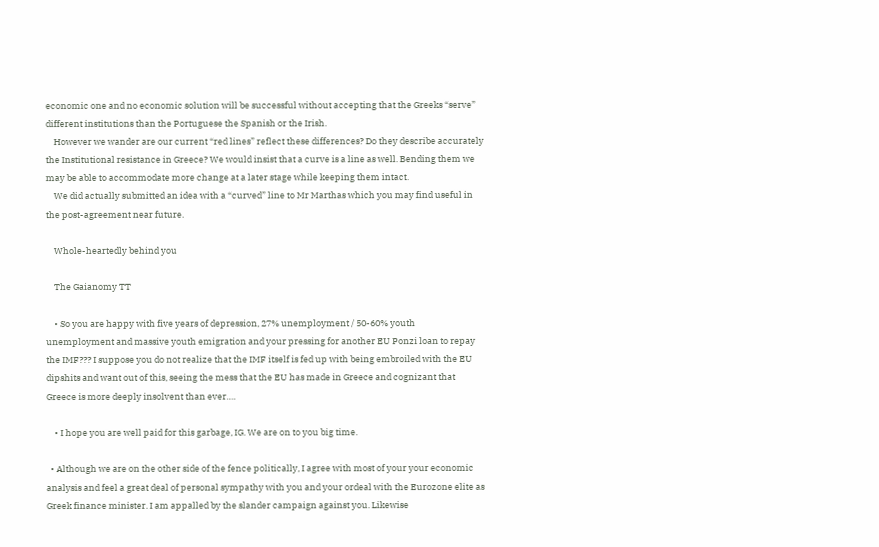economic one and no economic solution will be successful without accepting that the Greeks “serve” different institutions than the Portuguese the Spanish or the Irish.
    However we wander are our current “red lines” reflect these differences? Do they describe accurately the Institutional resistance in Greece? We would insist that a curve is a line as well. Bending them we may be able to accommodate more change at a later stage while keeping them intact.
    We did actually submitted an idea with a “curved” line to Mr Marthas which you may find useful in the post-agreement near future.

    Whole-heartedly behind you

    The Gaianomy TT

    • So you are happy with five years of depression, 27% unemployment / 50-60% youth unemployment and massive youth emigration and your pressing for another EU Ponzi loan to repay the IMF??? I suppose you do not realize that the IMF itself is fed up with being embroiled with the EU dipshits and want out of this, seeing the mess that the EU has made in Greece and cognizant that Greece is more deeply insolvent than ever….

    • I hope you are well paid for this garbage, IG. We are on to you big time.

  • Although we are on the other side of the fence politically, I agree with most of your your economic analysis and feel a great deal of personal sympathy with you and your ordeal with the Eurozone elite as Greek finance minister. I am appalled by the slander campaign against you. Likewise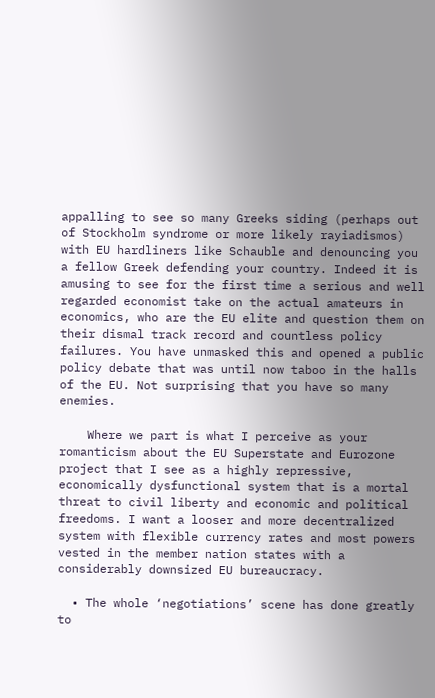appalling to see so many Greeks siding (perhaps out of Stockholm syndrome or more likely rayiadismos) with EU hardliners like Schauble and denouncing you a fellow Greek defending your country. Indeed it is amusing to see for the first time a serious and well regarded economist take on the actual amateurs in economics, who are the EU elite and question them on their dismal track record and countless policy failures. You have unmasked this and opened a public policy debate that was until now taboo in the halls of the EU. Not surprising that you have so many enemies.

    Where we part is what I perceive as your romanticism about the EU Superstate and Eurozone project that I see as a highly repressive, economically dysfunctional system that is a mortal threat to civil liberty and economic and political freedoms. I want a looser and more decentralized system with flexible currency rates and most powers vested in the member nation states with a considerably downsized EU bureaucracy.

  • The whole ‘negotiations’ scene has done greatly to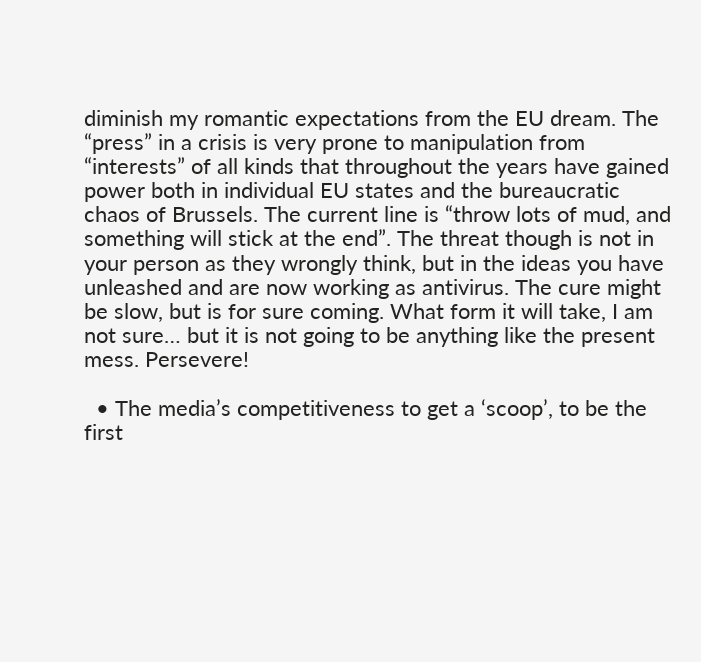diminish my romantic expectations from the EU dream. The “press” in a crisis is very prone to manipulation from “interests” of all kinds that throughout the years have gained power both in individual EU states and the bureaucratic chaos of Brussels. The current line is “throw lots of mud, and something will stick at the end”. The threat though is not in your person as they wrongly think, but in the ideas you have unleashed and are now working as antivirus. The cure might be slow, but is for sure coming. What form it will take, I am not sure… but it is not going to be anything like the present mess. Persevere!

  • The media’s competitiveness to get a ‘scoop’, to be the first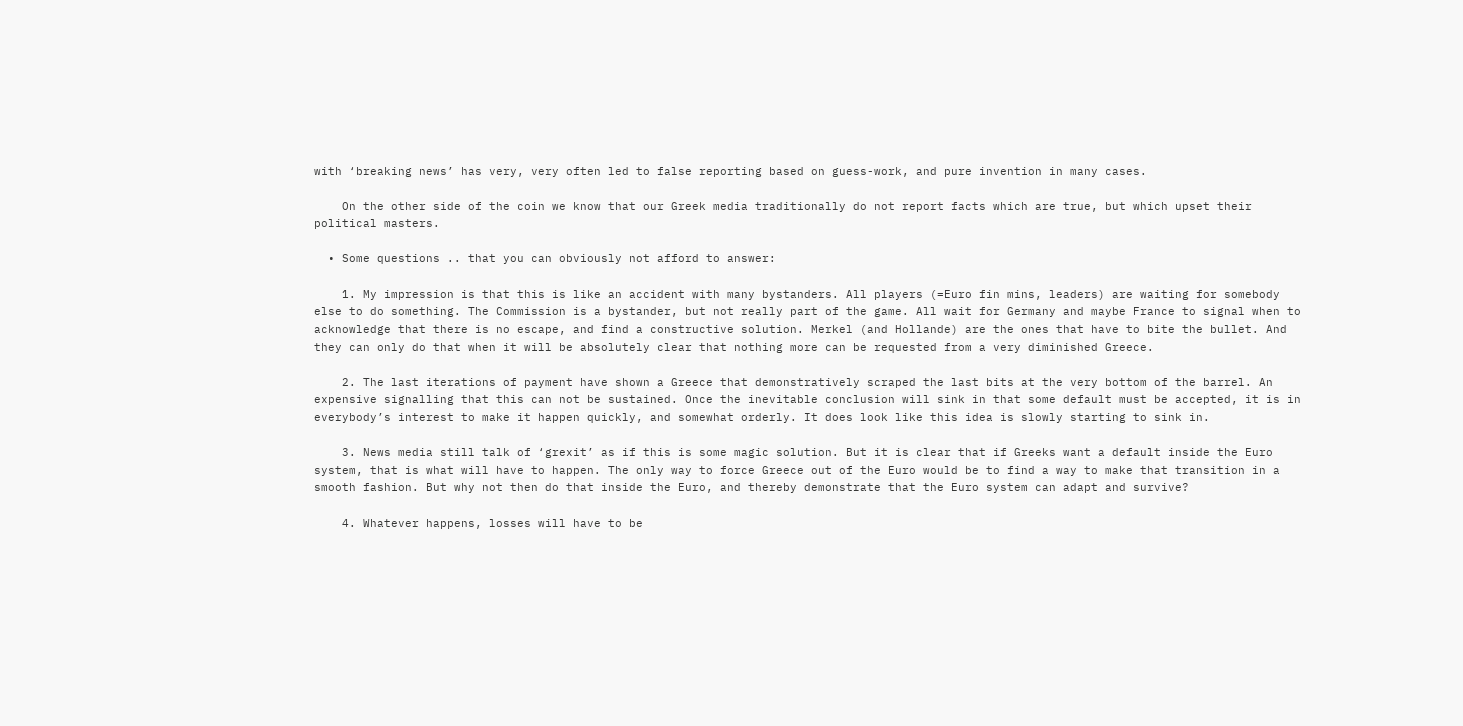with ‘breaking news’ has very, very often led to false reporting based on guess-work, and pure invention in many cases.

    On the other side of the coin we know that our Greek media traditionally do not report facts which are true, but which upset their political masters.

  • Some questions .. that you can obviously not afford to answer:

    1. My impression is that this is like an accident with many bystanders. All players (=Euro fin mins, leaders) are waiting for somebody else to do something. The Commission is a bystander, but not really part of the game. All wait for Germany and maybe France to signal when to acknowledge that there is no escape, and find a constructive solution. Merkel (and Hollande) are the ones that have to bite the bullet. And they can only do that when it will be absolutely clear that nothing more can be requested from a very diminished Greece.

    2. The last iterations of payment have shown a Greece that demonstratively scraped the last bits at the very bottom of the barrel. An expensive signalling that this can not be sustained. Once the inevitable conclusion will sink in that some default must be accepted, it is in everybody’s interest to make it happen quickly, and somewhat orderly. It does look like this idea is slowly starting to sink in.

    3. News media still talk of ‘grexit’ as if this is some magic solution. But it is clear that if Greeks want a default inside the Euro system, that is what will have to happen. The only way to force Greece out of the Euro would be to find a way to make that transition in a smooth fashion. But why not then do that inside the Euro, and thereby demonstrate that the Euro system can adapt and survive?

    4. Whatever happens, losses will have to be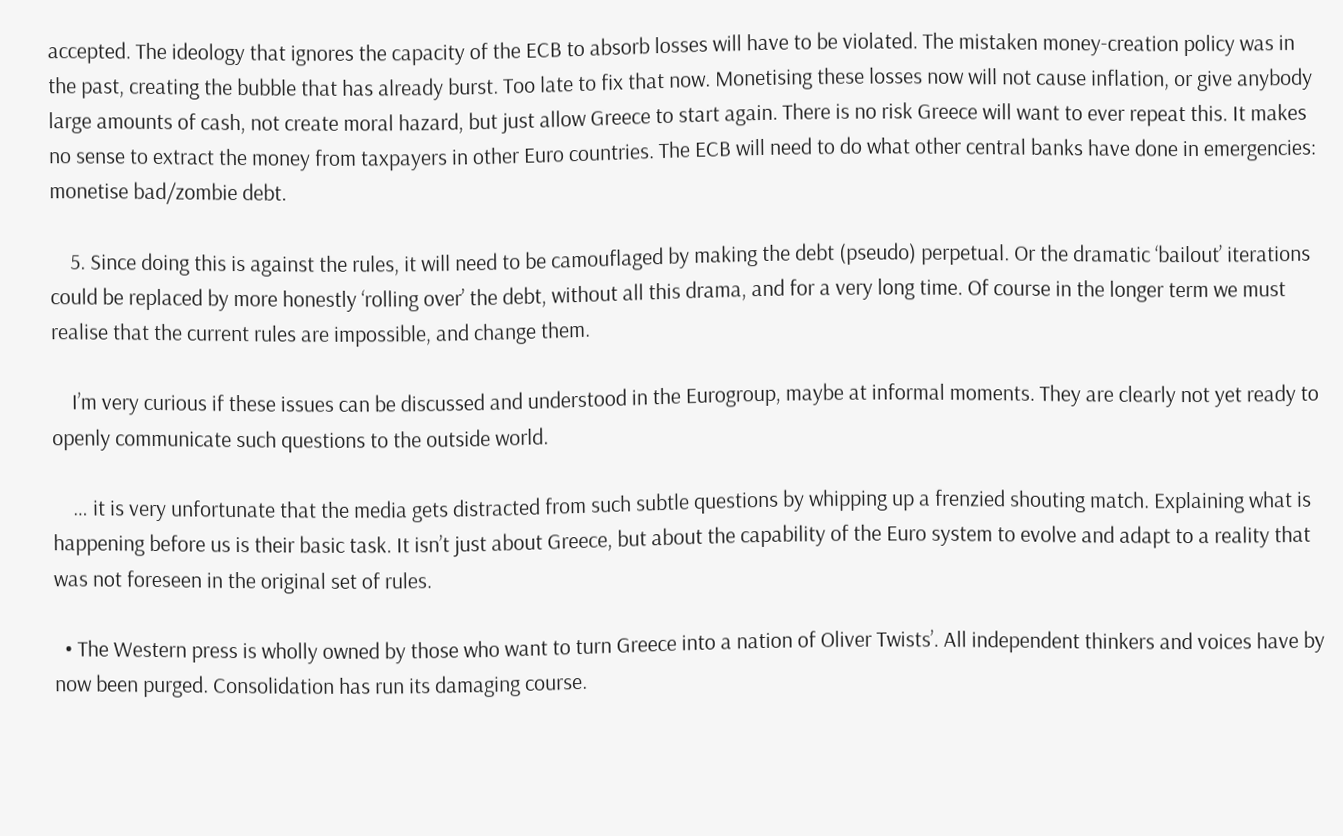accepted. The ideology that ignores the capacity of the ECB to absorb losses will have to be violated. The mistaken money-creation policy was in the past, creating the bubble that has already burst. Too late to fix that now. Monetising these losses now will not cause inflation, or give anybody large amounts of cash, not create moral hazard, but just allow Greece to start again. There is no risk Greece will want to ever repeat this. It makes no sense to extract the money from taxpayers in other Euro countries. The ECB will need to do what other central banks have done in emergencies: monetise bad/zombie debt.

    5. Since doing this is against the rules, it will need to be camouflaged by making the debt (pseudo) perpetual. Or the dramatic ‘bailout’ iterations could be replaced by more honestly ‘rolling over’ the debt, without all this drama, and for a very long time. Of course in the longer term we must realise that the current rules are impossible, and change them.

    I’m very curious if these issues can be discussed and understood in the Eurogroup, maybe at informal moments. They are clearly not yet ready to openly communicate such questions to the outside world.

    … it is very unfortunate that the media gets distracted from such subtle questions by whipping up a frenzied shouting match. Explaining what is happening before us is their basic task. It isn’t just about Greece, but about the capability of the Euro system to evolve and adapt to a reality that was not foreseen in the original set of rules.

  • The Western press is wholly owned by those who want to turn Greece into a nation of Oliver Twists’. All independent thinkers and voices have by now been purged. Consolidation has run its damaging course.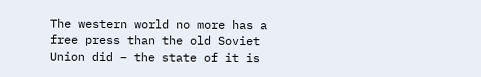The western world no more has a free press than the old Soviet Union did – the state of it is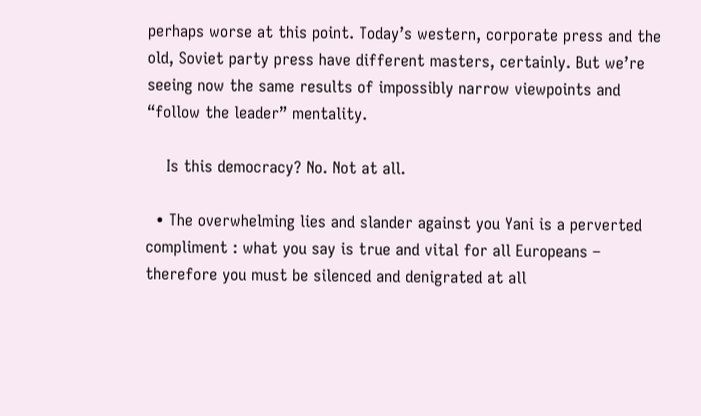perhaps worse at this point. Today’s western, corporate press and the old, Soviet party press have different masters, certainly. But we’re seeing now the same results of impossibly narrow viewpoints and “follow the leader” mentality.

    Is this democracy? No. Not at all.

  • The overwhelming lies and slander against you Yani is a perverted compliment : what you say is true and vital for all Europeans – therefore you must be silenced and denigrated at all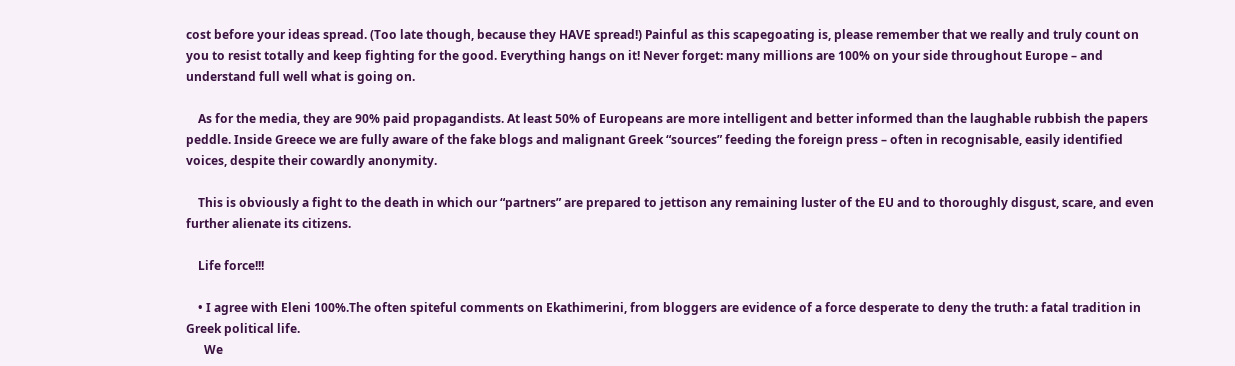cost before your ideas spread. (Too late though, because they HAVE spread!) Painful as this scapegoating is, please remember that we really and truly count on you to resist totally and keep fighting for the good. Everything hangs on it! Never forget: many millions are 100% on your side throughout Europe – and understand full well what is going on.

    As for the media, they are 90% paid propagandists. At least 50% of Europeans are more intelligent and better informed than the laughable rubbish the papers peddle. Inside Greece we are fully aware of the fake blogs and malignant Greek “sources” feeding the foreign press – often in recognisable, easily identified voices, despite their cowardly anonymity.

    This is obviously a fight to the death in which our “partners” are prepared to jettison any remaining luster of the EU and to thoroughly disgust, scare, and even further alienate its citizens.

    Life force!!!

    • I agree with Eleni 100%.The often spiteful comments on Ekathimerini, from bloggers are evidence of a force desperate to deny the truth: a fatal tradition in Greek political life.
      We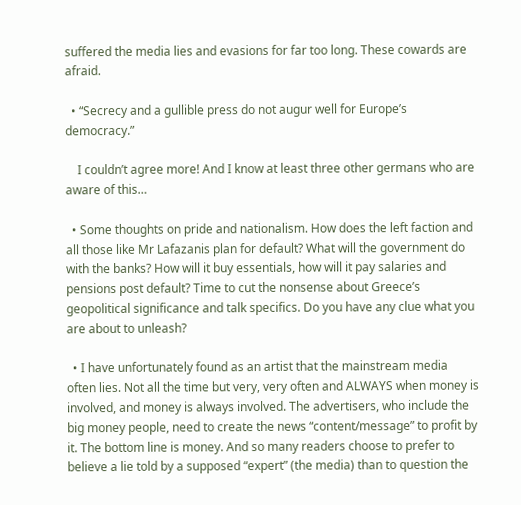suffered the media lies and evasions for far too long. These cowards are afraid.

  • “Secrecy and a gullible press do not augur well for Europe’s democracy.”

    I couldn’t agree more! And I know at least three other germans who are aware of this…

  • Some thoughts on pride and nationalism. How does the left faction and all those like Mr Lafazanis plan for default? What will the government do with the banks? How will it buy essentials, how will it pay salaries and pensions post default? Time to cut the nonsense about Greece’s geopolitical significance and talk specifics. Do you have any clue what you are about to unleash?

  • I have unfortunately found as an artist that the mainstream media often lies. Not all the time but very, very often and ALWAYS when money is involved, and money is always involved. The advertisers, who include the big money people, need to create the news “content/message” to profit by it. The bottom line is money. And so many readers choose to prefer to believe a lie told by a supposed “expert” (the media) than to question the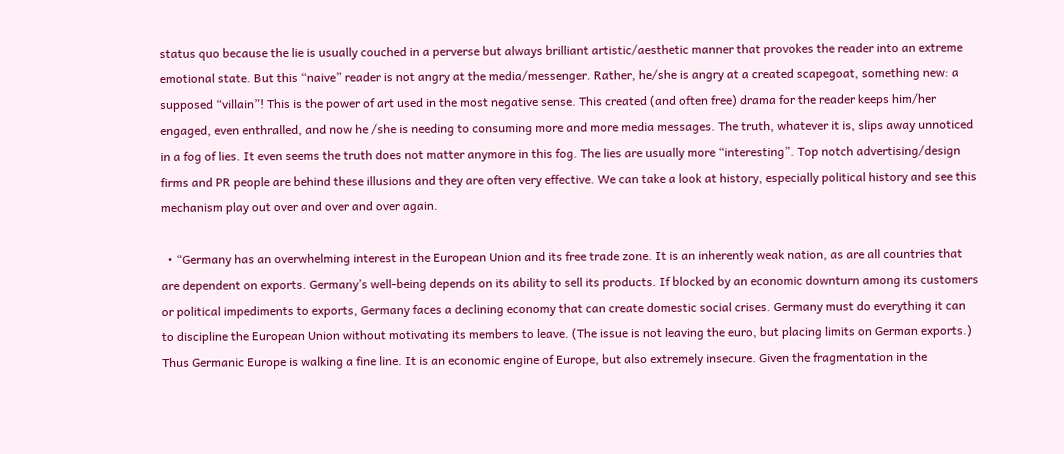status quo because the lie is usually couched in a perverse but always brilliant artistic/aesthetic manner that provokes the reader into an extreme emotional state. But this “naive” reader is not angry at the media/messenger. Rather, he/she is angry at a created scapegoat, something new: a supposed “villain”! This is the power of art used in the most negative sense. This created (and often free) drama for the reader keeps him/her engaged, even enthralled, and now he /she is needing to consuming more and more media messages. The truth, whatever it is, slips away unnoticed in a fog of lies. It even seems the truth does not matter anymore in this fog. The lies are usually more “interesting”. Top notch advertising/design firms and PR people are behind these illusions and they are often very effective. We can take a look at history, especially political history and see this mechanism play out over and over and over again.

  • “Germany has an overwhelming interest in the European Union and its free trade zone. It is an inherently weak nation, as are all countries that are dependent on exports. Germany’s well-being depends on its ability to sell its products. If blocked by an economic downturn among its customers or political impediments to exports, Germany faces a declining economy that can create domestic social crises. Germany must do everything it can to discipline the European Union without motivating its members to leave. (The issue is not leaving the euro, but placing limits on German exports.) Thus Germanic Europe is walking a fine line. It is an economic engine of Europe, but also extremely insecure. Given the fragmentation in the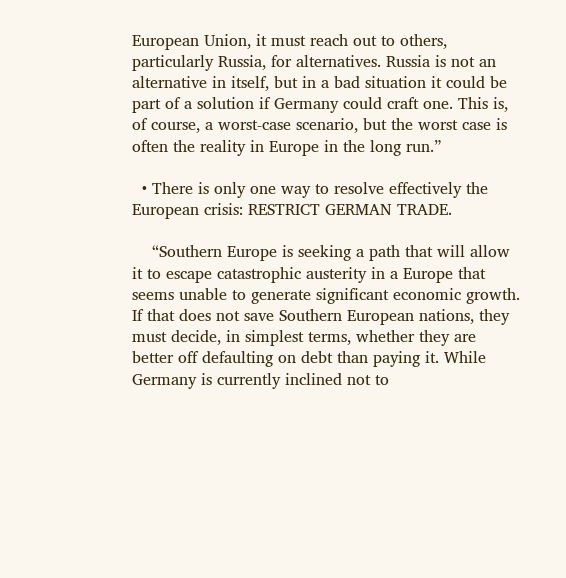European Union, it must reach out to others, particularly Russia, for alternatives. Russia is not an alternative in itself, but in a bad situation it could be part of a solution if Germany could craft one. This is, of course, a worst-case scenario, but the worst case is often the reality in Europe in the long run.”

  • There is only one way to resolve effectively the European crisis: RESTRICT GERMAN TRADE.

    “Southern Europe is seeking a path that will allow it to escape catastrophic austerity in a Europe that seems unable to generate significant economic growth. If that does not save Southern European nations, they must decide, in simplest terms, whether they are better off defaulting on debt than paying it. While Germany is currently inclined not to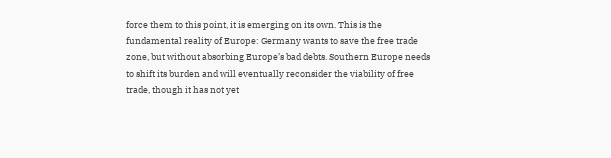force them to this point, it is emerging on its own. This is the fundamental reality of Europe: Germany wants to save the free trade zone, but without absorbing Europe’s bad debts. Southern Europe needs to shift its burden and will eventually reconsider the viability of free trade, though it has not yet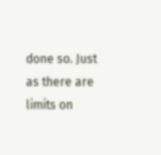done so. Just as there are limits on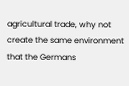agricultural trade, why not create the same environment that the Germans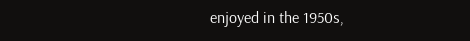enjoyed in the 1950s,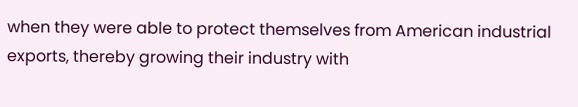when they were able to protect themselves from American industrial exports, thereby growing their industry with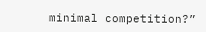minimal competition?”